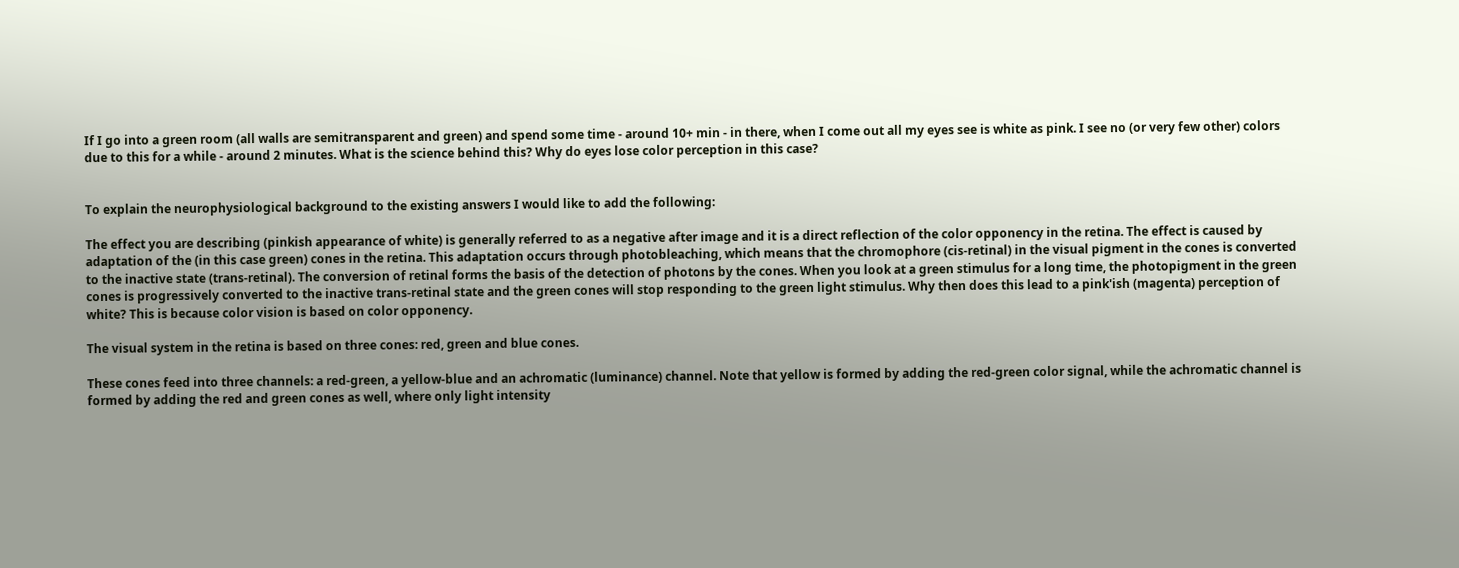If I go into a green room (all walls are semitransparent and green) and spend some time - around 10+ min - in there, when I come out all my eyes see is white as pink. I see no (or very few other) colors due to this for a while - around 2 minutes. What is the science behind this? Why do eyes lose color perception in this case?


To explain the neurophysiological background to the existing answers I would like to add the following:

The effect you are describing (pinkish appearance of white) is generally referred to as a negative after image and it is a direct reflection of the color opponency in the retina. The effect is caused by adaptation of the (in this case green) cones in the retina. This adaptation occurs through photobleaching, which means that the chromophore (cis-retinal) in the visual pigment in the cones is converted to the inactive state (trans-retinal). The conversion of retinal forms the basis of the detection of photons by the cones. When you look at a green stimulus for a long time, the photopigment in the green cones is progressively converted to the inactive trans-retinal state and the green cones will stop responding to the green light stimulus. Why then does this lead to a pink'ish (magenta) perception of white? This is because color vision is based on color opponency.

The visual system in the retina is based on three cones: red, green and blue cones.

These cones feed into three channels: a red-green, a yellow-blue and an achromatic (luminance) channel. Note that yellow is formed by adding the red-green color signal, while the achromatic channel is formed by adding the red and green cones as well, where only light intensity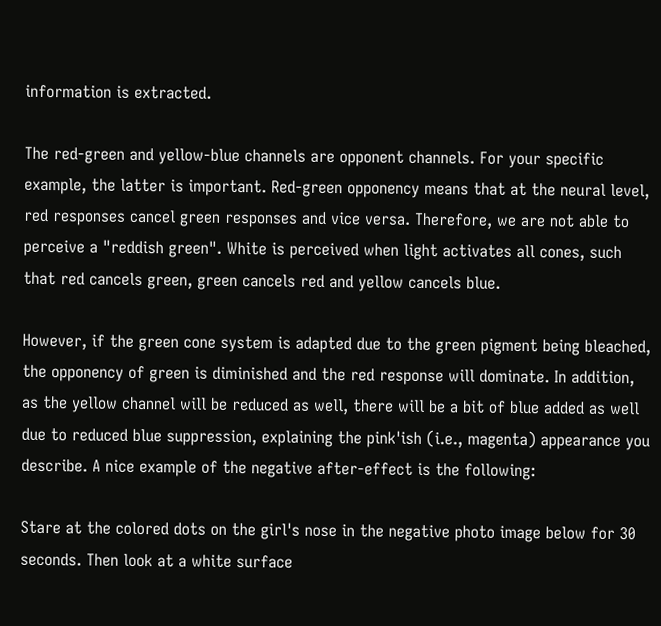information is extracted.

The red-green and yellow-blue channels are opponent channels. For your specific example, the latter is important. Red-green opponency means that at the neural level, red responses cancel green responses and vice versa. Therefore, we are not able to perceive a "reddish green". White is perceived when light activates all cones, such that red cancels green, green cancels red and yellow cancels blue.

However, if the green cone system is adapted due to the green pigment being bleached, the opponency of green is diminished and the red response will dominate. In addition, as the yellow channel will be reduced as well, there will be a bit of blue added as well due to reduced blue suppression, explaining the pink'ish (i.e., magenta) appearance you describe. A nice example of the negative after-effect is the following:

Stare at the colored dots on the girl's nose in the negative photo image below for 30 seconds. Then look at a white surface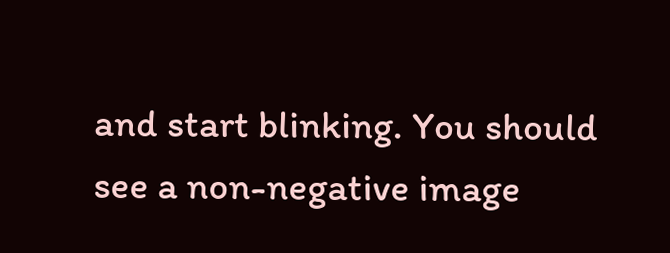and start blinking. You should see a non-negative image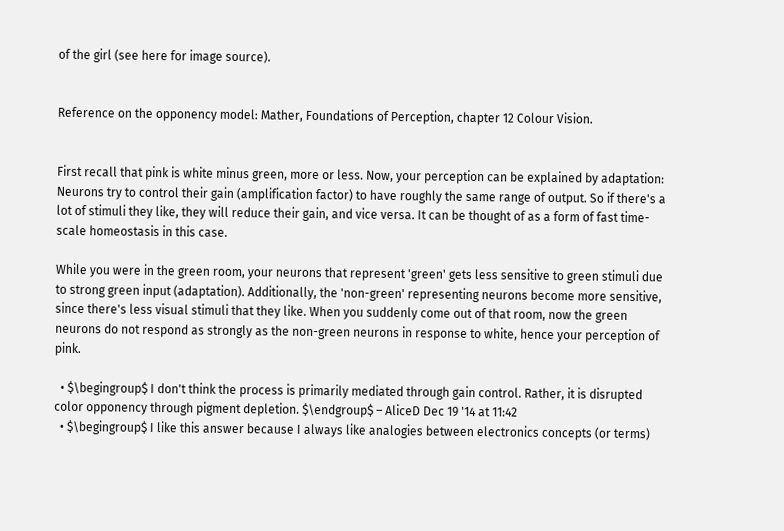of the girl (see here for image source).


Reference on the opponency model: Mather, Foundations of Perception, chapter 12 Colour Vision.


First recall that pink is white minus green, more or less. Now, your perception can be explained by adaptation: Neurons try to control their gain (amplification factor) to have roughly the same range of output. So if there's a lot of stimuli they like, they will reduce their gain, and vice versa. It can be thought of as a form of fast time-scale homeostasis in this case.

While you were in the green room, your neurons that represent 'green' gets less sensitive to green stimuli due to strong green input (adaptation). Additionally, the 'non-green' representing neurons become more sensitive, since there's less visual stimuli that they like. When you suddenly come out of that room, now the green neurons do not respond as strongly as the non-green neurons in response to white, hence your perception of pink.

  • $\begingroup$ I don't think the process is primarily mediated through gain control. Rather, it is disrupted color opponency through pigment depletion. $\endgroup$ – AliceD Dec 19 '14 at 11:42
  • $\begingroup$ I like this answer because I always like analogies between electronics concepts (or terms)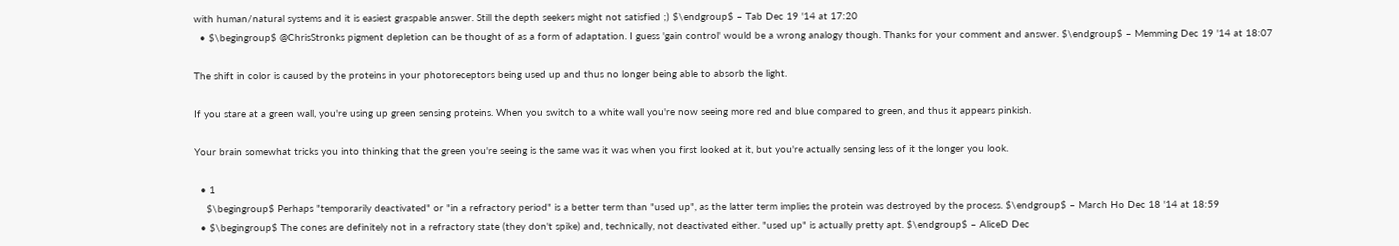with human/natural systems and it is easiest graspable answer. Still the depth seekers might not satisfied ;) $\endgroup$ – Tab Dec 19 '14 at 17:20
  • $\begingroup$ @ChrisStronks pigment depletion can be thought of as a form of adaptation. I guess 'gain control' would be a wrong analogy though. Thanks for your comment and answer. $\endgroup$ – Memming Dec 19 '14 at 18:07

The shift in color is caused by the proteins in your photoreceptors being used up and thus no longer being able to absorb the light.

If you stare at a green wall, you're using up green sensing proteins. When you switch to a white wall you're now seeing more red and blue compared to green, and thus it appears pinkish.

Your brain somewhat tricks you into thinking that the green you're seeing is the same was it was when you first looked at it, but you're actually sensing less of it the longer you look.

  • 1
    $\begingroup$ Perhaps "temporarily deactivated" or "in a refractory period" is a better term than "used up", as the latter term implies the protein was destroyed by the process. $\endgroup$ – March Ho Dec 18 '14 at 18:59
  • $\begingroup$ The cones are definitely not in a refractory state (they don't spike) and, technically, not deactivated either. "used up" is actually pretty apt. $\endgroup$ – AliceD Dec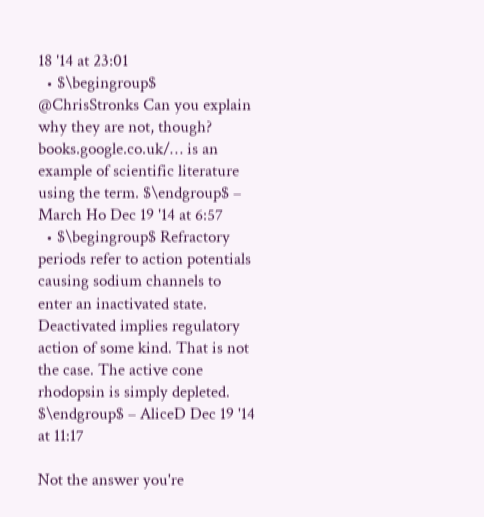18 '14 at 23:01
  • $\begingroup$ @ChrisStronks Can you explain why they are not, though? books.google.co.uk/… is an example of scientific literature using the term. $\endgroup$ – March Ho Dec 19 '14 at 6:57
  • $\begingroup$ Refractory periods refer to action potentials causing sodium channels to enter an inactivated state. Deactivated implies regulatory action of some kind. That is not the case. The active cone rhodopsin is simply depleted. $\endgroup$ – AliceD Dec 19 '14 at 11:17

Not the answer you're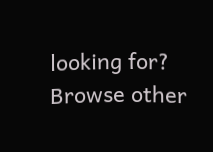looking for? Browse other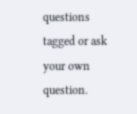questions tagged or ask your own question.